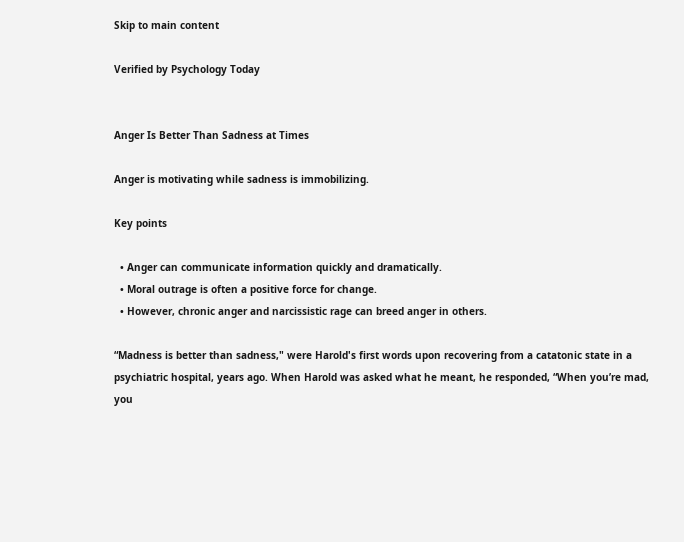Skip to main content

Verified by Psychology Today


Anger Is Better Than Sadness at Times

Anger is motivating while sadness is immobilizing.

Key points

  • Anger can communicate information quickly and dramatically.
  • Moral outrage is often a positive force for change.
  • However, chronic anger and narcissistic rage can breed anger in others.

“Madness is better than sadness," were Harold's first words upon recovering from a catatonic state in a psychiatric hospital, years ago. When Harold was asked what he meant, he responded, “When you’re mad, you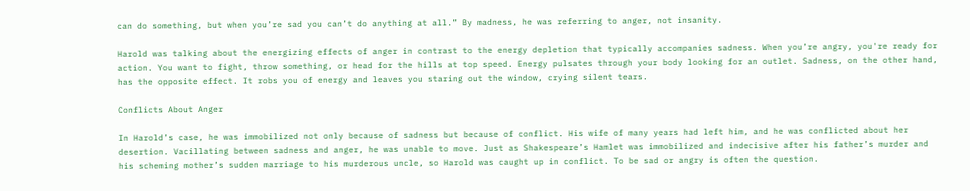can do something, but when you’re sad you can’t do anything at all.” By madness, he was referring to anger, not insanity.

Harold was talking about the energizing effects of anger in contrast to the energy depletion that typically accompanies sadness. When you’re angry, you're ready for action. You want to fight, throw something, or head for the hills at top speed. Energy pulsates through your body looking for an outlet. Sadness, on the other hand, has the opposite effect. It robs you of energy and leaves you staring out the window, crying silent tears.

Conflicts About Anger

In Harold’s case, he was immobilized not only because of sadness but because of conflict. His wife of many years had left him, and he was conflicted about her desertion. Vacillating between sadness and anger, he was unable to move. Just as Shakespeare’s Hamlet was immobilized and indecisive after his father’s murder and his scheming mother’s sudden marriage to his murderous uncle, so Harold was caught up in conflict. To be sad or angry is often the question.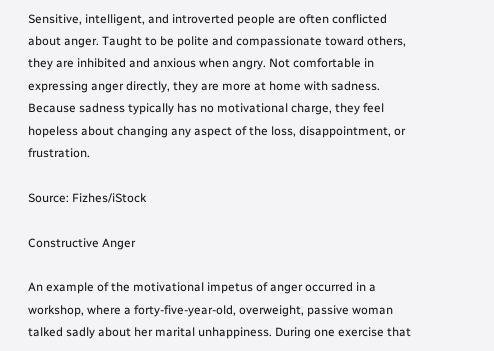Sensitive, intelligent, and introverted people are often conflicted about anger. Taught to be polite and compassionate toward others, they are inhibited and anxious when angry. Not comfortable in expressing anger directly, they are more at home with sadness. Because sadness typically has no motivational charge, they feel hopeless about changing any aspect of the loss, disappointment, or frustration.

Source: Fizhes/iStock

Constructive Anger

An example of the motivational impetus of anger occurred in a workshop, where a forty-five-year-old, overweight, passive woman talked sadly about her marital unhappiness. During one exercise that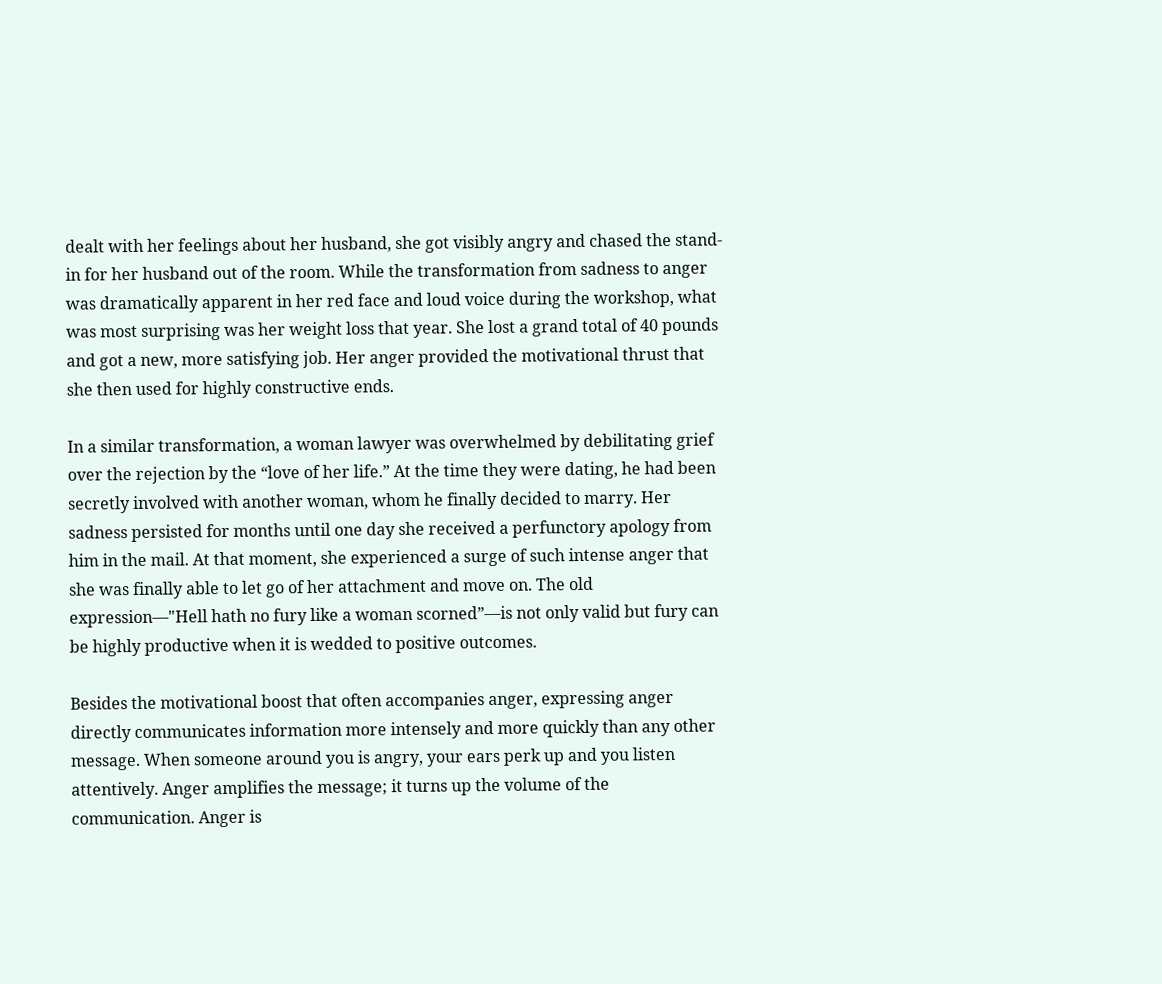dealt with her feelings about her husband, she got visibly angry and chased the stand-in for her husband out of the room. While the transformation from sadness to anger was dramatically apparent in her red face and loud voice during the workshop, what was most surprising was her weight loss that year. She lost a grand total of 40 pounds and got a new, more satisfying job. Her anger provided the motivational thrust that she then used for highly constructive ends.

In a similar transformation, a woman lawyer was overwhelmed by debilitating grief over the rejection by the “love of her life.” At the time they were dating, he had been secretly involved with another woman, whom he finally decided to marry. Her sadness persisted for months until one day she received a perfunctory apology from him in the mail. At that moment, she experienced a surge of such intense anger that she was finally able to let go of her attachment and move on. The old expression—"Hell hath no fury like a woman scorned”—is not only valid but fury can be highly productive when it is wedded to positive outcomes.

Besides the motivational boost that often accompanies anger, expressing anger directly communicates information more intensely and more quickly than any other message. When someone around you is angry, your ears perk up and you listen attentively. Anger amplifies the message; it turns up the volume of the communication. Anger is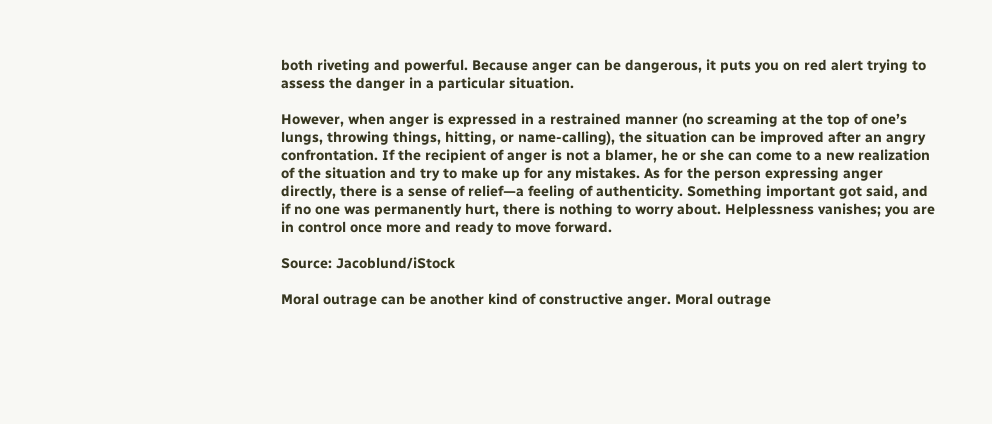both riveting and powerful. Because anger can be dangerous, it puts you on red alert trying to assess the danger in a particular situation.

However, when anger is expressed in a restrained manner (no screaming at the top of one’s lungs, throwing things, hitting, or name-calling), the situation can be improved after an angry confrontation. If the recipient of anger is not a blamer, he or she can come to a new realization of the situation and try to make up for any mistakes. As for the person expressing anger directly, there is a sense of relief—a feeling of authenticity. Something important got said, and if no one was permanently hurt, there is nothing to worry about. Helplessness vanishes; you are in control once more and ready to move forward.

Source: Jacoblund/iStock

Moral outrage can be another kind of constructive anger. Moral outrage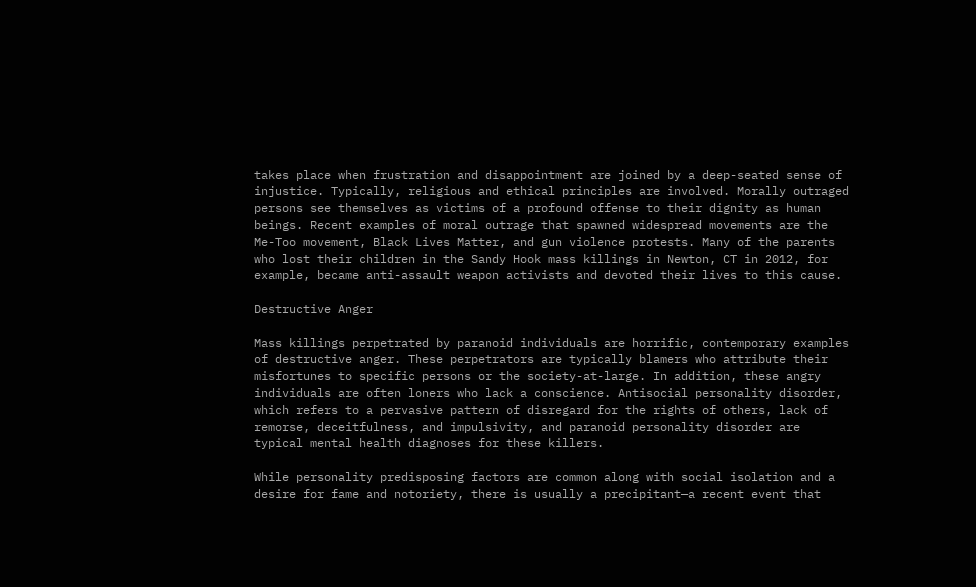takes place when frustration and disappointment are joined by a deep-seated sense of injustice. Typically, religious and ethical principles are involved. Morally outraged persons see themselves as victims of a profound offense to their dignity as human beings. Recent examples of moral outrage that spawned widespread movements are the Me-Too movement, Black Lives Matter, and gun violence protests. Many of the parents who lost their children in the Sandy Hook mass killings in Newton, CT in 2012, for example, became anti-assault weapon activists and devoted their lives to this cause.

Destructive Anger

Mass killings perpetrated by paranoid individuals are horrific, contemporary examples of destructive anger. These perpetrators are typically blamers who attribute their misfortunes to specific persons or the society-at-large. In addition, these angry individuals are often loners who lack a conscience. Antisocial personality disorder, which refers to a pervasive pattern of disregard for the rights of others, lack of remorse, deceitfulness, and impulsivity, and paranoid personality disorder are typical mental health diagnoses for these killers.

While personality predisposing factors are common along with social isolation and a desire for fame and notoriety, there is usually a precipitant—a recent event that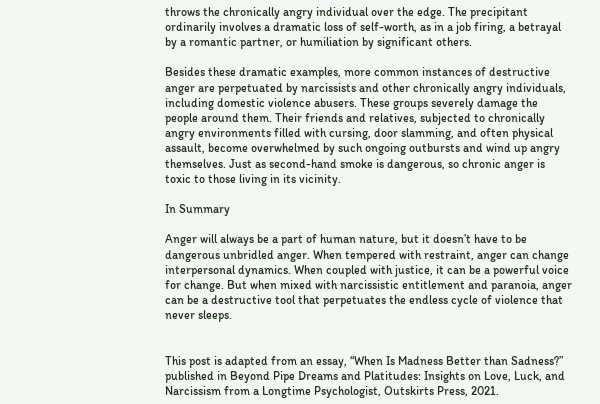throws the chronically angry individual over the edge. The precipitant ordinarily involves a dramatic loss of self-worth, as in a job firing, a betrayal by a romantic partner, or humiliation by significant others.

Besides these dramatic examples, more common instances of destructive anger are perpetuated by narcissists and other chronically angry individuals, including domestic violence abusers. These groups severely damage the people around them. Their friends and relatives, subjected to chronically angry environments filled with cursing, door slamming, and often physical assault, become overwhelmed by such ongoing outbursts and wind up angry themselves. Just as second-hand smoke is dangerous, so chronic anger is toxic to those living in its vicinity.

In Summary

Anger will always be a part of human nature, but it doesn’t have to be dangerous unbridled anger. When tempered with restraint, anger can change interpersonal dynamics. When coupled with justice, it can be a powerful voice for change. But when mixed with narcissistic entitlement and paranoia, anger can be a destructive tool that perpetuates the endless cycle of violence that never sleeps.


This post is adapted from an essay, “When Is Madness Better than Sadness?” published in Beyond Pipe Dreams and Platitudes: Insights on Love, Luck, and Narcissism from a Longtime Psychologist, Outskirts Press, 2021.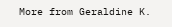More from Geraldine K.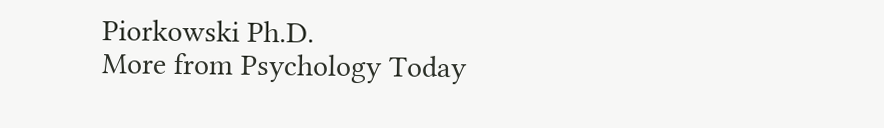Piorkowski Ph.D.
More from Psychology Today